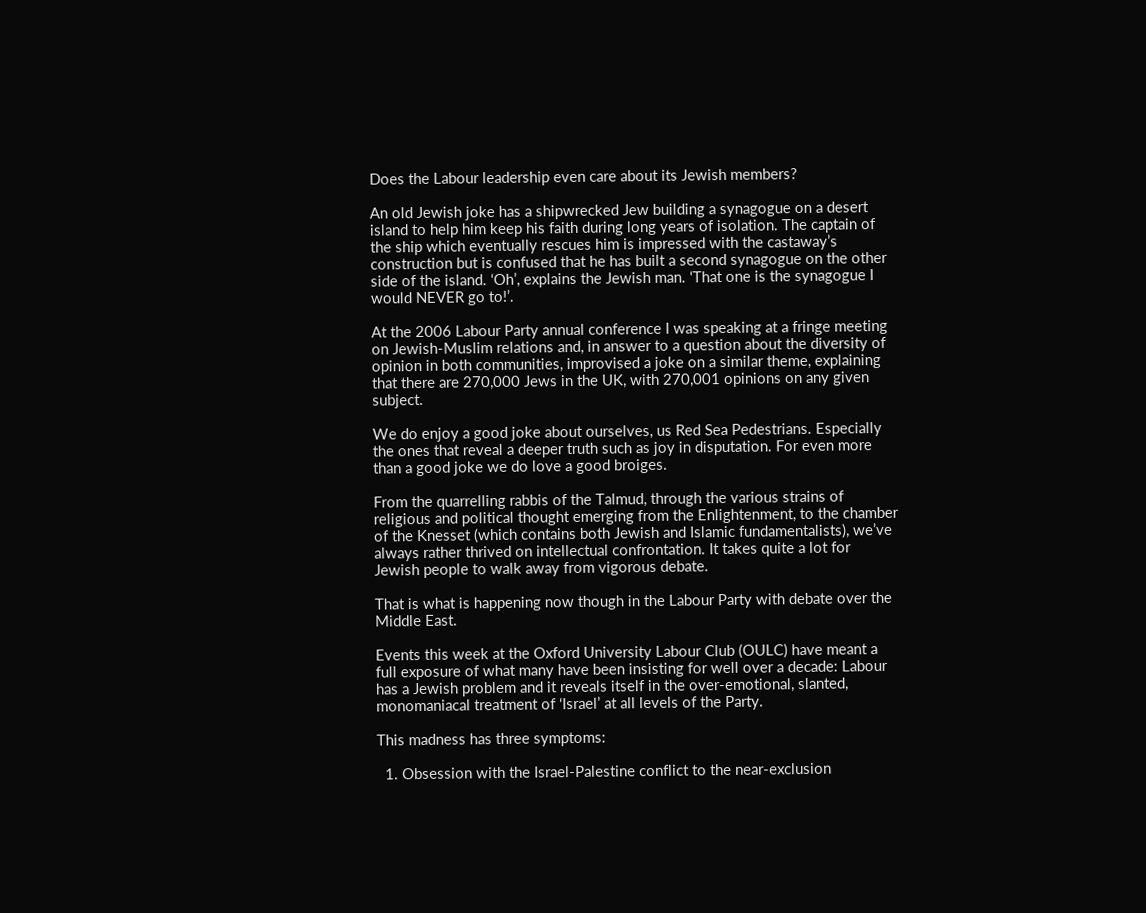Does the Labour leadership even care about its Jewish members?

An old Jewish joke has a shipwrecked Jew building a synagogue on a desert island to help him keep his faith during long years of isolation. The captain of the ship which eventually rescues him is impressed with the castaway’s construction but is confused that he has built a second synagogue on the other side of the island. ‘Oh’, explains the Jewish man. ‘That one is the synagogue I would NEVER go to!’.

At the 2006 Labour Party annual conference I was speaking at a fringe meeting on Jewish-Muslim relations and, in answer to a question about the diversity of opinion in both communities, improvised a joke on a similar theme, explaining that there are 270,000 Jews in the UK, with 270,001 opinions on any given subject.

We do enjoy a good joke about ourselves, us Red Sea Pedestrians. Especially the ones that reveal a deeper truth such as joy in disputation. For even more than a good joke we do love a good broiges.

From the quarrelling rabbis of the Talmud, through the various strains of religious and political thought emerging from the Enlightenment, to the chamber of the Knesset (which contains both Jewish and Islamic fundamentalists), we’ve always rather thrived on intellectual confrontation. It takes quite a lot for Jewish people to walk away from vigorous debate.

That is what is happening now though in the Labour Party with debate over the Middle East.

Events this week at the Oxford University Labour Club (OULC) have meant a full exposure of what many have been insisting for well over a decade: Labour has a Jewish problem and it reveals itself in the over-emotional, slanted, monomaniacal treatment of ‘Israel’ at all levels of the Party.

This madness has three symptoms:

  1. Obsession with the Israel-Palestine conflict to the near-exclusion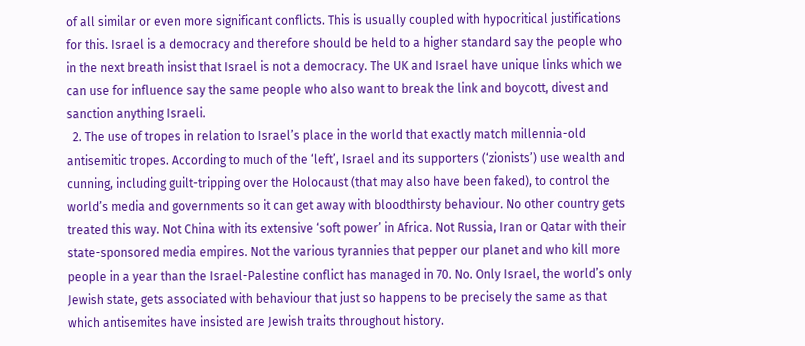of all similar or even more significant conflicts. This is usually coupled with hypocritical justifications for this. Israel is a democracy and therefore should be held to a higher standard say the people who in the next breath insist that Israel is not a democracy. The UK and Israel have unique links which we can use for influence say the same people who also want to break the link and boycott, divest and sanction anything Israeli.
  2. The use of tropes in relation to Israel’s place in the world that exactly match millennia-old antisemitic tropes. According to much of the ‘left’, Israel and its supporters (‘zionists’) use wealth and cunning, including guilt-tripping over the Holocaust (that may also have been faked), to control the world’s media and governments so it can get away with bloodthirsty behaviour. No other country gets treated this way. Not China with its extensive ‘soft power’ in Africa. Not Russia, Iran or Qatar with their state-sponsored media empires. Not the various tyrannies that pepper our planet and who kill more people in a year than the Israel-Palestine conflict has managed in 70. No. Only Israel, the world’s only Jewish state, gets associated with behaviour that just so happens to be precisely the same as that which antisemites have insisted are Jewish traits throughout history.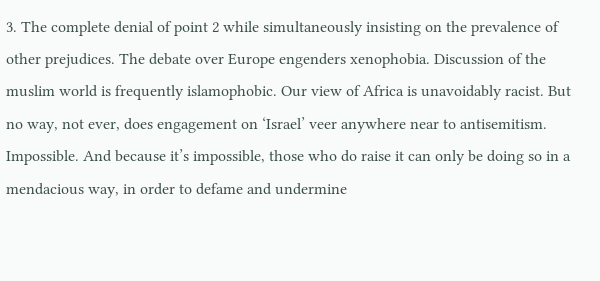3. The complete denial of point 2 while simultaneously insisting on the prevalence of other prejudices. The debate over Europe engenders xenophobia. Discussion of the muslim world is frequently islamophobic. Our view of Africa is unavoidably racist. But no way, not ever, does engagement on ‘Israel’ veer anywhere near to antisemitism. Impossible. And because it’s impossible, those who do raise it can only be doing so in a mendacious way, in order to defame and undermine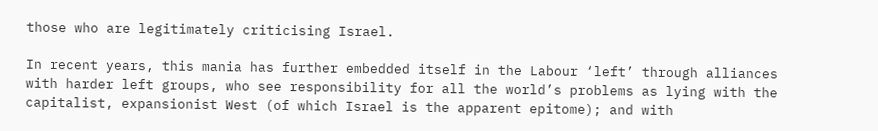those who are legitimately criticising Israel.

In recent years, this mania has further embedded itself in the Labour ‘left’ through alliances with harder left groups, who see responsibility for all the world’s problems as lying with the capitalist, expansionist West (of which Israel is the apparent epitome); and with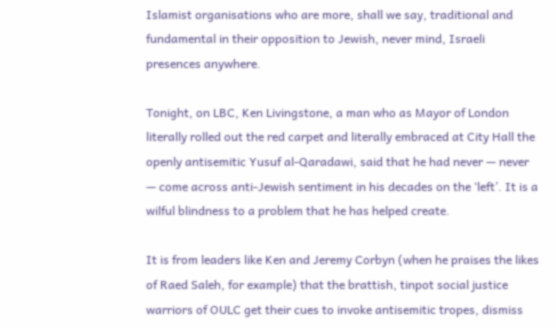Islamist organisations who are more, shall we say, traditional and fundamental in their opposition to Jewish, never mind, Israeli presences anywhere.

Tonight, on LBC, Ken Livingstone, a man who as Mayor of London literally rolled out the red carpet and literally embraced at City Hall the openly antisemitic Yusuf al-Qaradawi, said that he had never — never — come across anti-Jewish sentiment in his decades on the ‘left’. It is a wilful blindness to a problem that he has helped create.

It is from leaders like Ken and Jeremy Corbyn (when he praises the likes of Raed Saleh, for example) that the brattish, tinpot social justice warriors of OULC get their cues to invoke antisemitic tropes, dismiss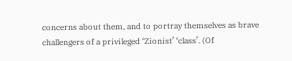concerns about them, and to portray themselves as brave challengers of a privileged ‘Zionist’ ‘class’. (Of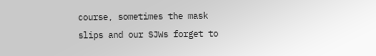course, sometimes the mask slips and our SJWs forget to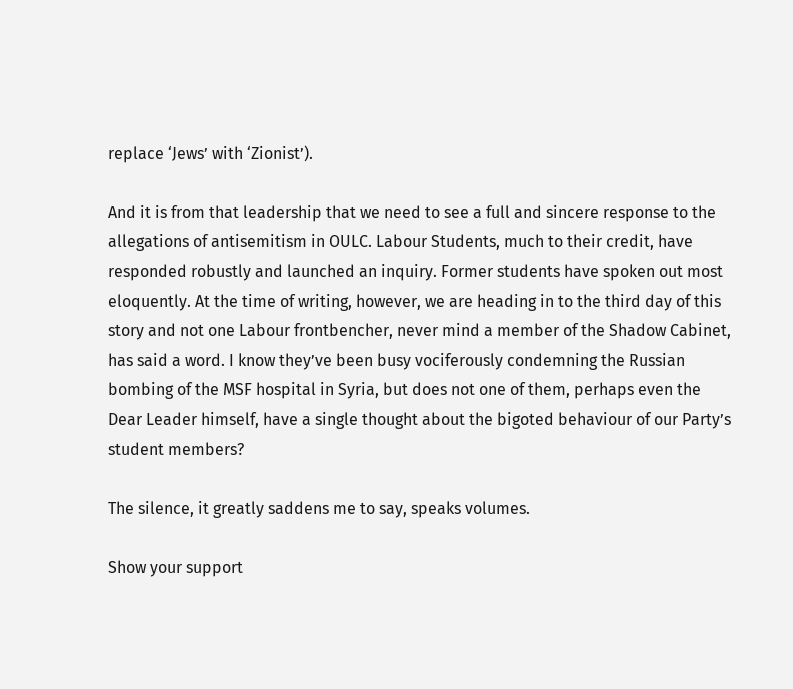replace ‘Jews’ with ‘Zionist’).

And it is from that leadership that we need to see a full and sincere response to the allegations of antisemitism in OULC. Labour Students, much to their credit, have responded robustly and launched an inquiry. Former students have spoken out most eloquently. At the time of writing, however, we are heading in to the third day of this story and not one Labour frontbencher, never mind a member of the Shadow Cabinet, has said a word. I know they’ve been busy vociferously condemning the Russian bombing of the MSF hospital in Syria, but does not one of them, perhaps even the Dear Leader himself, have a single thought about the bigoted behaviour of our Party’s student members?

The silence, it greatly saddens me to say, speaks volumes.

Show your support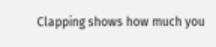Clapping shows how much you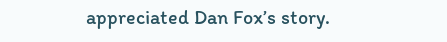appreciated Dan Fox’s story.